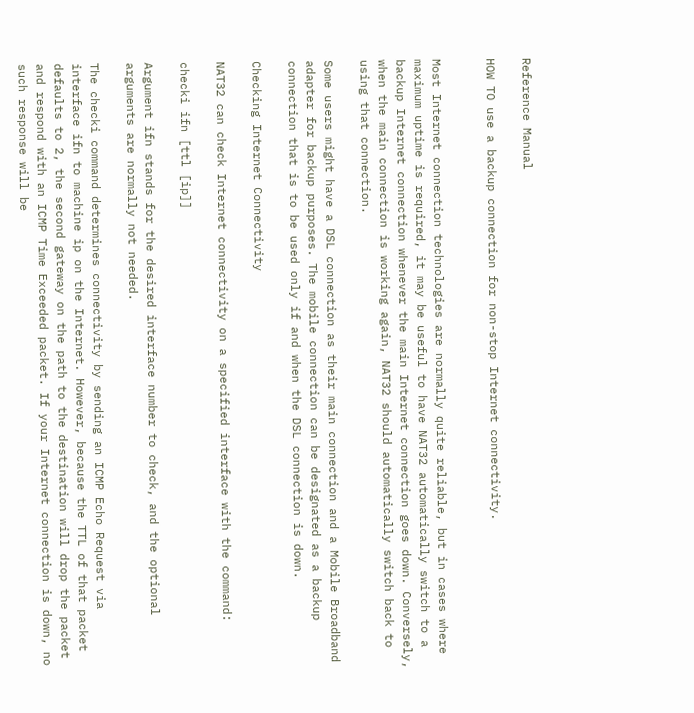Reference Manual

HOW TO use a backup connection for non-stop Internet connectivity.


Most Internet connection technologies are normally quite reliable, but in cases where maximum uptime is required, it may be useful to have NAT32 automatically switch to a backup Internet connection whenever the main Internet connection goes down. Conversely, when the main connection is working again, NAT32 should automatically switch back to using that connection.

Some users might have a DSL connection as their main connection and a Mobile Broadband adapter for backup purposes. The mobile connection can be designated as a backup connection that is to be used only if and when the DSL connection is down.

Checking Internet Connectivity

NAT32 can check Internet connectivity on a specified interface with the command:

checki ifn [ttl [ip]]

Argument ifn stands for the desired interface number to check, and the optional arguments are normally not needed.

The checki command determines connectivity by sending an ICMP Echo Request via interface ifn to machine ip on the Internet. However, because the TTL of that packet defaults to 2, the second gateway on the path to the destination will drop the packet and respond with an ICMP Time Exceeded packet. If your Internet connection is down, no such response will be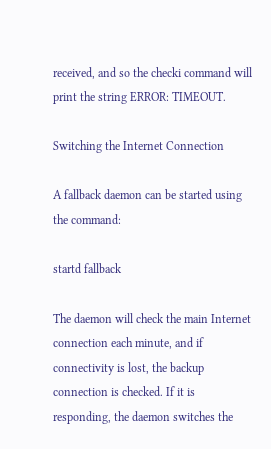received, and so the checki command will print the string ERROR: TIMEOUT.

Switching the Internet Connection

A fallback daemon can be started using the command:

startd fallback

The daemon will check the main Internet connection each minute, and if connectivity is lost, the backup connection is checked. If it is responding, the daemon switches the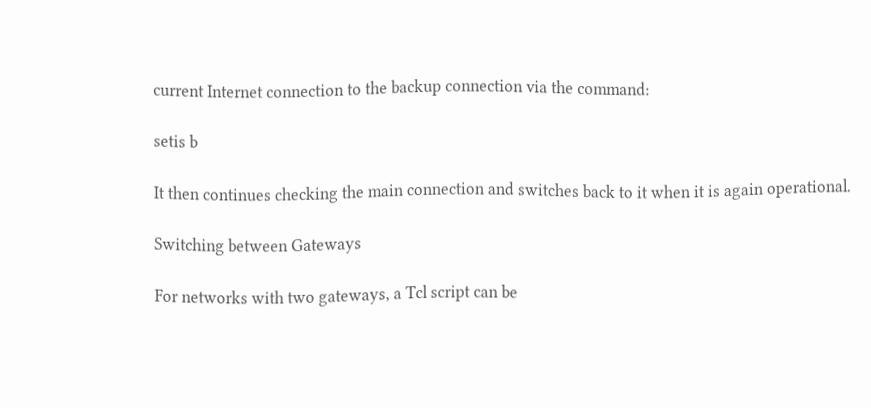current Internet connection to the backup connection via the command:

setis b

It then continues checking the main connection and switches back to it when it is again operational.

Switching between Gateways

For networks with two gateways, a Tcl script can be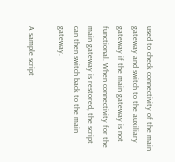used to check connectivity of the main gateway and switch to the auxiliary gateway if the main gateway is not functional. When connectivity for the main gateway is restored, the script can then switch back to the main gateway.

A sample script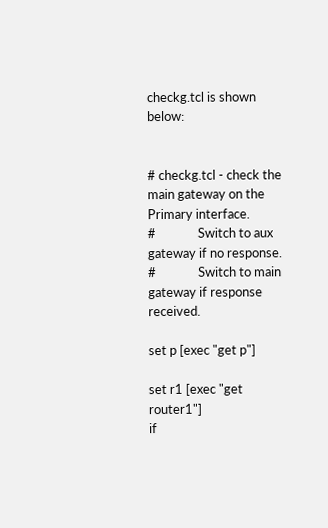checkg.tcl is shown below:


# checkg.tcl - check the main gateway on the Primary interface.
#              Switch to aux  gateway if no response.
#              Switch to main gateway if response received.

set p [exec "get p"]

set r1 [exec "get router1"]
if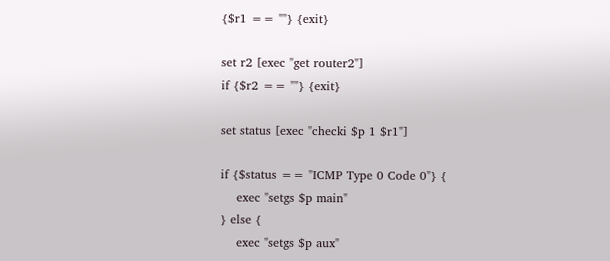{$r1 == ""} {exit}

set r2 [exec "get router2"]
if {$r2 == ""} {exit}

set status [exec "checki $p 1 $r1"]

if {$status == "ICMP Type 0 Code 0"} {
    exec "setgs $p main"
} else {
    exec "setgs $p aux"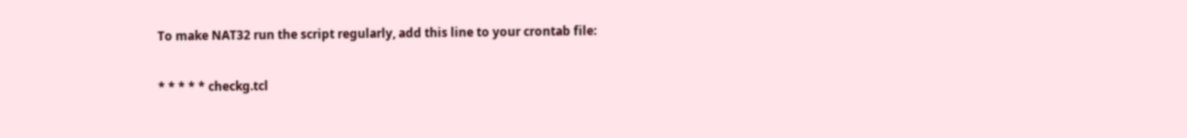To make NAT32 run the script regularly, add this line to your crontab file:

* * * * * checkg.tcl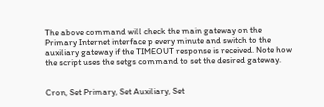The above command will check the main gateway on the Primary Internet interface p every minute and switch to the auxiliary gateway if the TIMEOUT response is received. Note how the script uses the setgs command to set the desired gateway.


Cron, Set Primary, Set Auxiliary, Set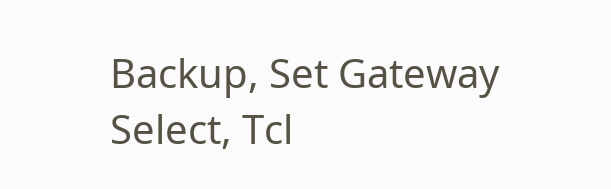Backup, Set Gateway Select, Tcl